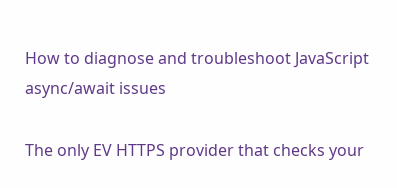How to diagnose and troubleshoot JavaScript async/await issues

The only EV HTTPS provider that checks your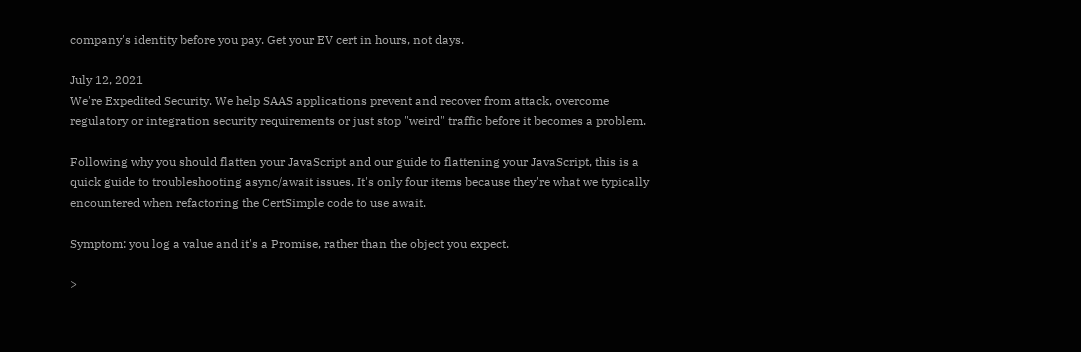company's identity before you pay. Get your EV cert in hours, not days.

July 12, 2021
We're Expedited Security. We help SAAS applications prevent and recover from attack, overcome regulatory or integration security requirements or just stop "weird" traffic before it becomes a problem.

Following why you should flatten your JavaScript and our guide to flattening your JavaScript, this is a quick guide to troubleshooting async/await issues. It's only four items because they're what we typically encountered when refactoring the CertSimple code to use await.

Symptom: you log a value and it's a Promise, rather than the object you expect.

>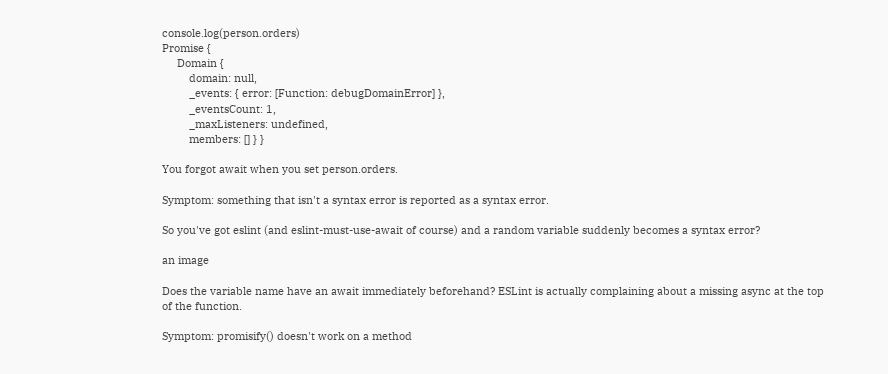console.log(person.orders)
Promise {
     Domain {
         domain: null,
         _events: { error: [Function: debugDomainError] },
         _eventsCount: 1,
         _maxListeners: undefined,
         members: [] } }

You forgot await when you set person.orders.

Symptom: something that isn't a syntax error is reported as a syntax error.

So you've got eslint (and eslint-must-use-await of course) and a random variable suddenly becomes a syntax error?

an image

Does the variable name have an await immediately beforehand? ESLint is actually complaining about a missing async at the top of the function.

Symptom: promisify() doesn't work on a method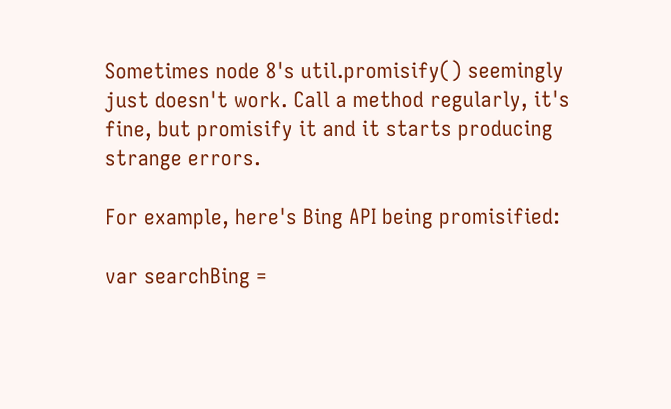Sometimes node 8's util.promisify() seemingly just doesn't work. Call a method regularly, it's fine, but promisify it and it starts producing strange errors.

For example, here's Bing API being promisified:

var searchBing =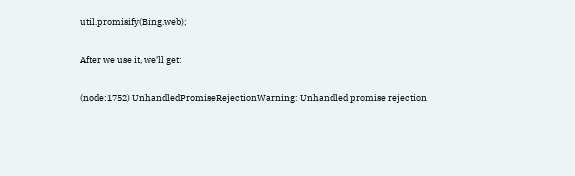util.promisify(Bing.web);

After we use it, we'll get:

(node:1752) UnhandledPromiseRejectionWarning: Unhandled promise rejection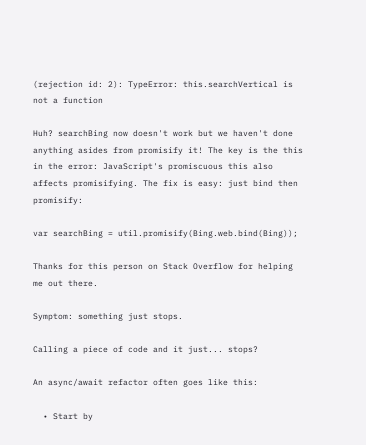(rejection id: 2): TypeError: this.searchVertical is not a function

Huh? searchBing now doesn't work but we haven't done anything asides from promisify it! The key is the this in the error: JavaScript's promiscuous this also affects promisifying. The fix is easy: just bind then promisify:

var searchBing = util.promisify(Bing.web.bind(Bing));

Thanks for this person on Stack Overflow for helping me out there.

Symptom: something just stops.

Calling a piece of code and it just... stops?

An async/await refactor often goes like this:

  • Start by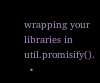wrapping your libraries in util.promisify().
  •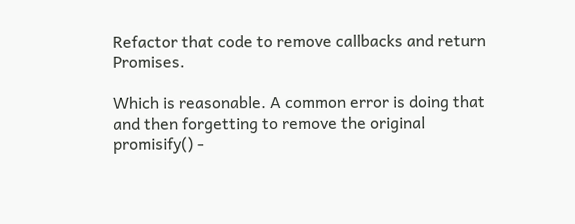Refactor that code to remove callbacks and return Promises.

Which is reasonable. A common error is doing that and then forgetting to remove the original promisify() -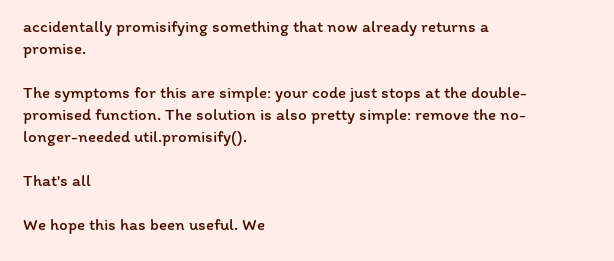accidentally promisifying something that now already returns a promise.

The symptoms for this are simple: your code just stops at the double-promised function. The solution is also pretty simple: remove the no-longer-needed util.promisify().

That's all

We hope this has been useful. We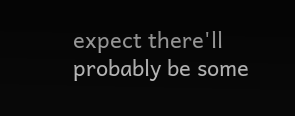expect there'll probably be some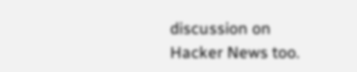discussion on Hacker News too.